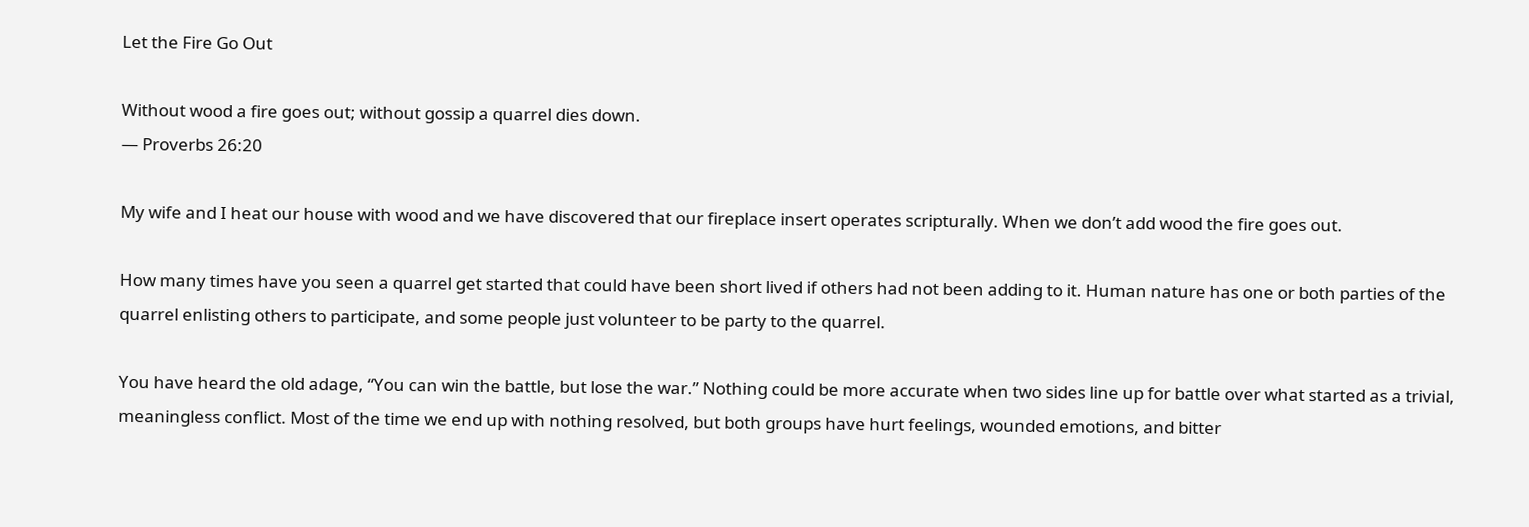Let the Fire Go Out

Without wood a fire goes out; without gossip a quarrel dies down.
— Proverbs 26:20

My wife and I heat our house with wood and we have discovered that our fireplace insert operates scripturally. When we don’t add wood the fire goes out.

How many times have you seen a quarrel get started that could have been short lived if others had not been adding to it. Human nature has one or both parties of the quarrel enlisting others to participate, and some people just volunteer to be party to the quarrel.

You have heard the old adage, “You can win the battle, but lose the war.” Nothing could be more accurate when two sides line up for battle over what started as a trivial, meaningless conflict. Most of the time we end up with nothing resolved, but both groups have hurt feelings, wounded emotions, and bitter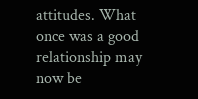attitudes. What once was a good relationship may now be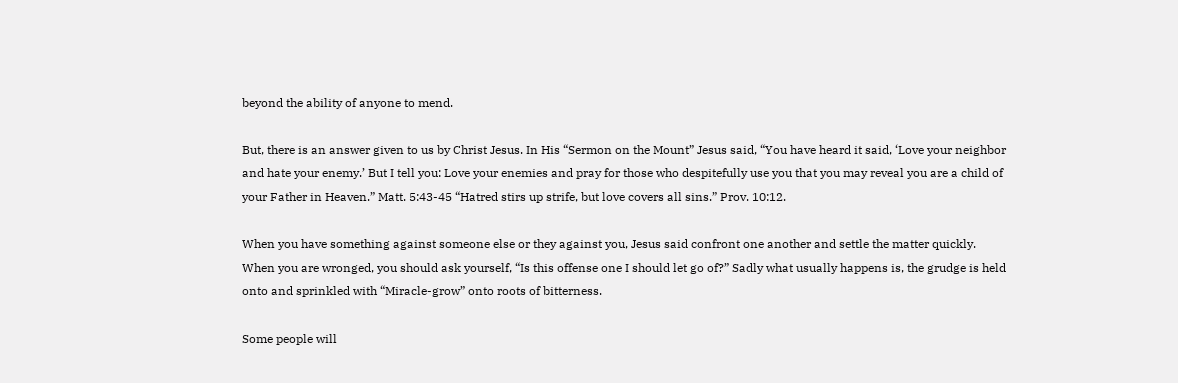beyond the ability of anyone to mend.

But, there is an answer given to us by Christ Jesus. In His “Sermon on the Mount” Jesus said, “You have heard it said, ‘Love your neighbor and hate your enemy.’ But I tell you: Love your enemies and pray for those who despitefully use you that you may reveal you are a child of your Father in Heaven.” Matt. 5:43-45 “Hatred stirs up strife, but love covers all sins.” Prov. 10:12.

When you have something against someone else or they against you, Jesus said confront one another and settle the matter quickly. When you are wronged, you should ask yourself, “Is this offense one I should let go of?” Sadly what usually happens is, the grudge is held onto and sprinkled with “Miracle-grow” onto roots of bitterness.

Some people will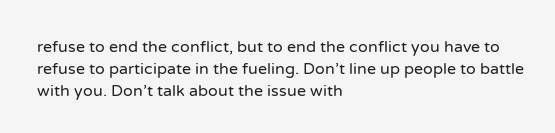refuse to end the conflict, but to end the conflict you have to refuse to participate in the fueling. Don’t line up people to battle with you. Don’t talk about the issue with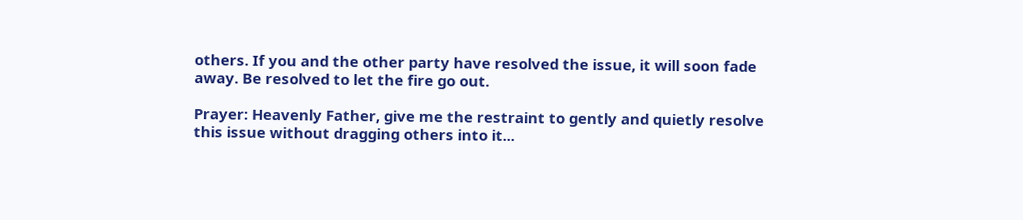others. If you and the other party have resolved the issue, it will soon fade away. Be resolved to let the fire go out.

Prayer: Heavenly Father, give me the restraint to gently and quietly resolve this issue without dragging others into it...